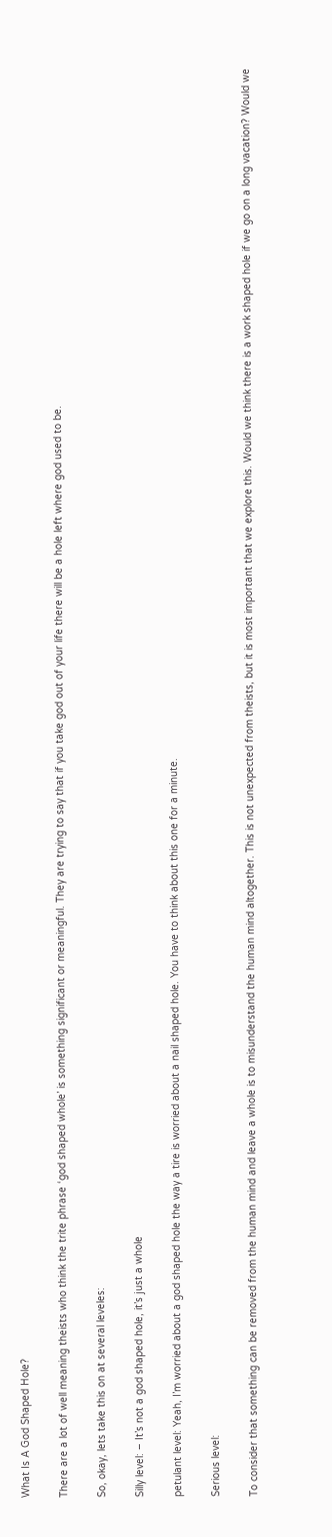What Is A God Shaped Hole?

There are a lot of well meaning theists who think the trite phrase ‘god shaped whole’ is something significant or meaningful. They are trying to say that if you take god out of your life there will be a hole left where god used to be.

So, okay, lets take this on at several leveles:

Silly level: – It’s not a god shaped hole, it’s just a whole

petulant level: Yeah, I’m worried about a god shaped hole the way a tire is worried about a nail shaped hole. You have to think about this one for a minute.

Serious level:

To consider that something can be removed from the human mind and leave a whole is to misunderstand the human mind altogether. This is not unexpected from theists, but it is most important that we explore this. Would we think there is a work shaped hole if we go on a long vacation? Would we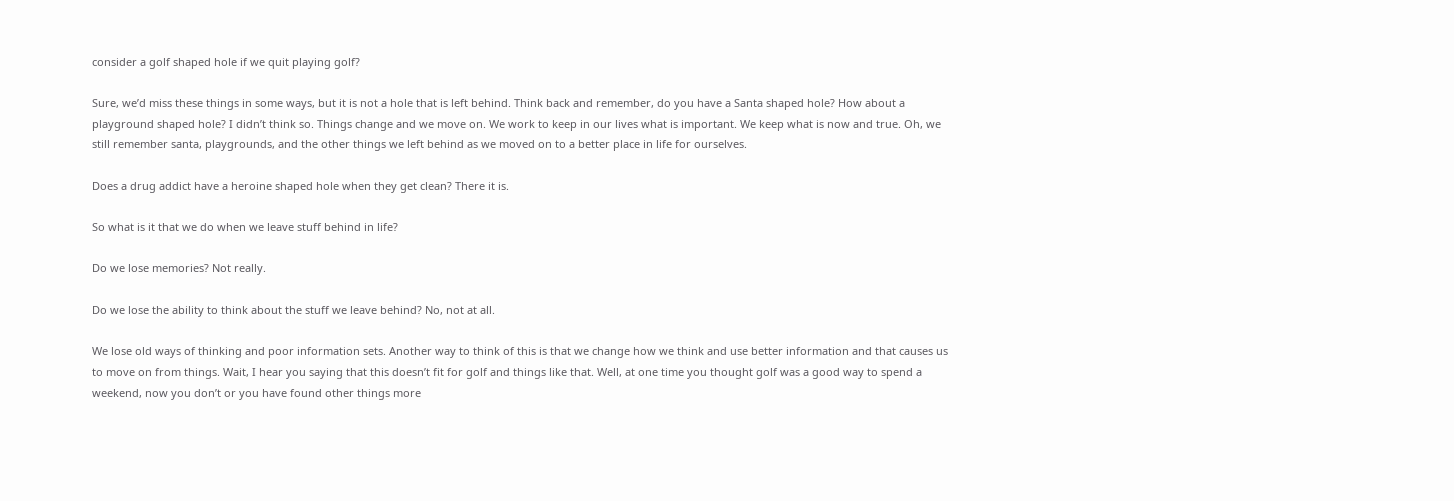consider a golf shaped hole if we quit playing golf?

Sure, we’d miss these things in some ways, but it is not a hole that is left behind. Think back and remember, do you have a Santa shaped hole? How about a playground shaped hole? I didn’t think so. Things change and we move on. We work to keep in our lives what is important. We keep what is now and true. Oh, we still remember santa, playgrounds, and the other things we left behind as we moved on to a better place in life for ourselves.

Does a drug addict have a heroine shaped hole when they get clean? There it is.

So what is it that we do when we leave stuff behind in life?

Do we lose memories? Not really.

Do we lose the ability to think about the stuff we leave behind? No, not at all.

We lose old ways of thinking and poor information sets. Another way to think of this is that we change how we think and use better information and that causes us to move on from things. Wait, I hear you saying that this doesn’t fit for golf and things like that. Well, at one time you thought golf was a good way to spend a weekend, now you don’t or you have found other things more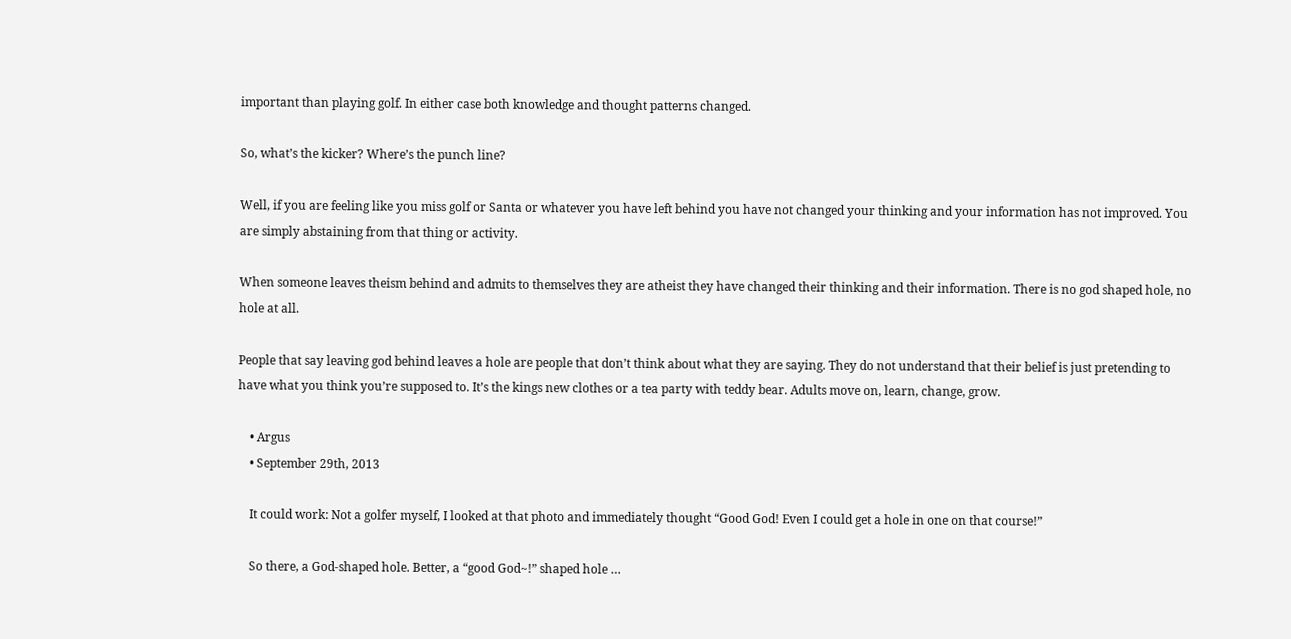important than playing golf. In either case both knowledge and thought patterns changed.

So, what’s the kicker? Where’s the punch line?

Well, if you are feeling like you miss golf or Santa or whatever you have left behind you have not changed your thinking and your information has not improved. You are simply abstaining from that thing or activity.

When someone leaves theism behind and admits to themselves they are atheist they have changed their thinking and their information. There is no god shaped hole, no hole at all.

People that say leaving god behind leaves a hole are people that don’t think about what they are saying. They do not understand that their belief is just pretending to have what you think you’re supposed to. It’s the kings new clothes or a tea party with teddy bear. Adults move on, learn, change, grow.

    • Argus
    • September 29th, 2013

    It could work: Not a golfer myself, I looked at that photo and immediately thought “Good God! Even I could get a hole in one on that course!”

    So there, a God-shaped hole. Better, a “good God~!” shaped hole …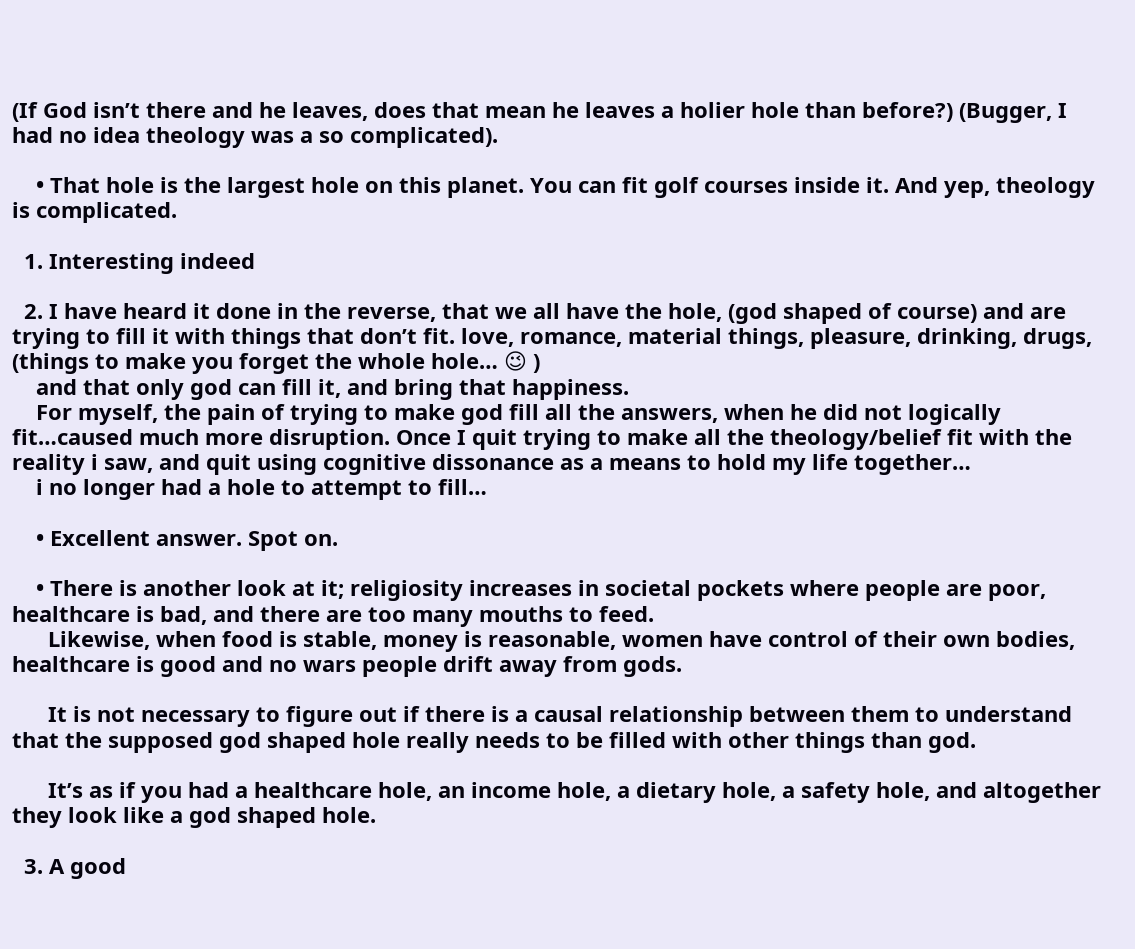(If God isn’t there and he leaves, does that mean he leaves a holier hole than before?) (Bugger, I had no idea theology was a so complicated).

    • That hole is the largest hole on this planet. You can fit golf courses inside it. And yep, theology is complicated.

  1. Interesting indeed

  2. I have heard it done in the reverse, that we all have the hole, (god shaped of course) and are trying to fill it with things that don’t fit. love, romance, material things, pleasure, drinking, drugs, (things to make you forget the whole hole… 😉 )
    and that only god can fill it, and bring that happiness.
    For myself, the pain of trying to make god fill all the answers, when he did not logically fit…caused much more disruption. Once I quit trying to make all the theology/belief fit with the reality i saw, and quit using cognitive dissonance as a means to hold my life together…
    i no longer had a hole to attempt to fill…

    • Excellent answer. Spot on.

    • There is another look at it; religiosity increases in societal pockets where people are poor, healthcare is bad, and there are too many mouths to feed.
      Likewise, when food is stable, money is reasonable, women have control of their own bodies, healthcare is good and no wars people drift away from gods.

      It is not necessary to figure out if there is a causal relationship between them to understand that the supposed god shaped hole really needs to be filled with other things than god.

      It’s as if you had a healthcare hole, an income hole, a dietary hole, a safety hole, and altogether they look like a god shaped hole.

  3. A good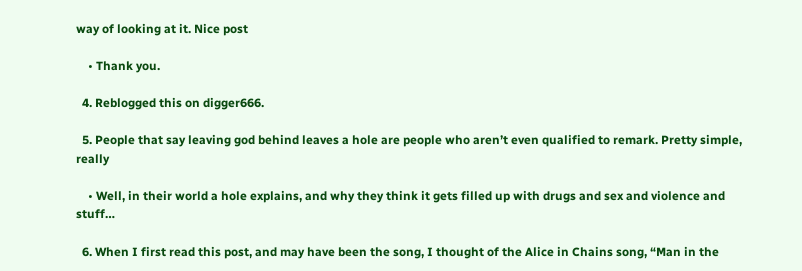way of looking at it. Nice post

    • Thank you.

  4. Reblogged this on digger666.

  5. People that say leaving god behind leaves a hole are people who aren’t even qualified to remark. Pretty simple, really

    • Well, in their world a hole explains, and why they think it gets filled up with drugs and sex and violence and stuff…

  6. When I first read this post, and may have been the song, I thought of the Alice in Chains song, “Man in the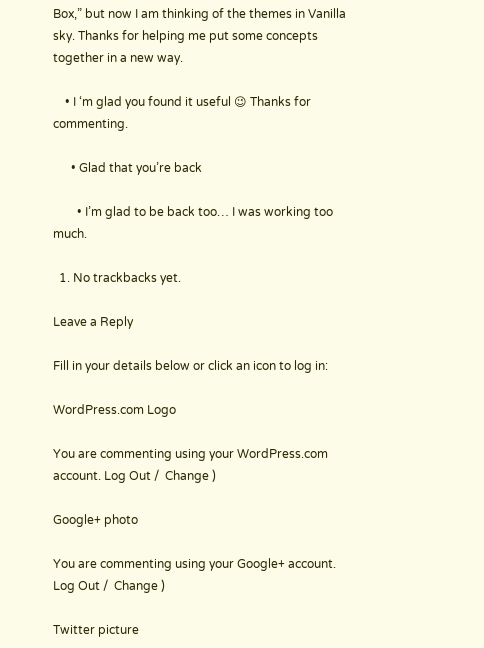Box,” but now I am thinking of the themes in Vanilla sky. Thanks for helping me put some concepts together in a new way.

    • I ‘m glad you found it useful 😉 Thanks for commenting.

      • Glad that you’re back

        • I’m glad to be back too… I was working too much.

  1. No trackbacks yet.

Leave a Reply

Fill in your details below or click an icon to log in:

WordPress.com Logo

You are commenting using your WordPress.com account. Log Out /  Change )

Google+ photo

You are commenting using your Google+ account. Log Out /  Change )

Twitter picture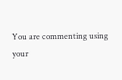You are commenting using your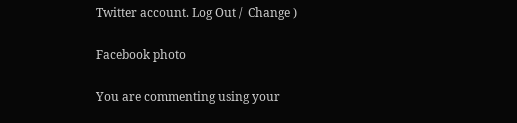Twitter account. Log Out /  Change )

Facebook photo

You are commenting using your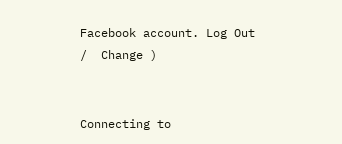Facebook account. Log Out /  Change )


Connecting to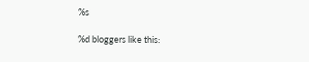%s

%d bloggers like this: